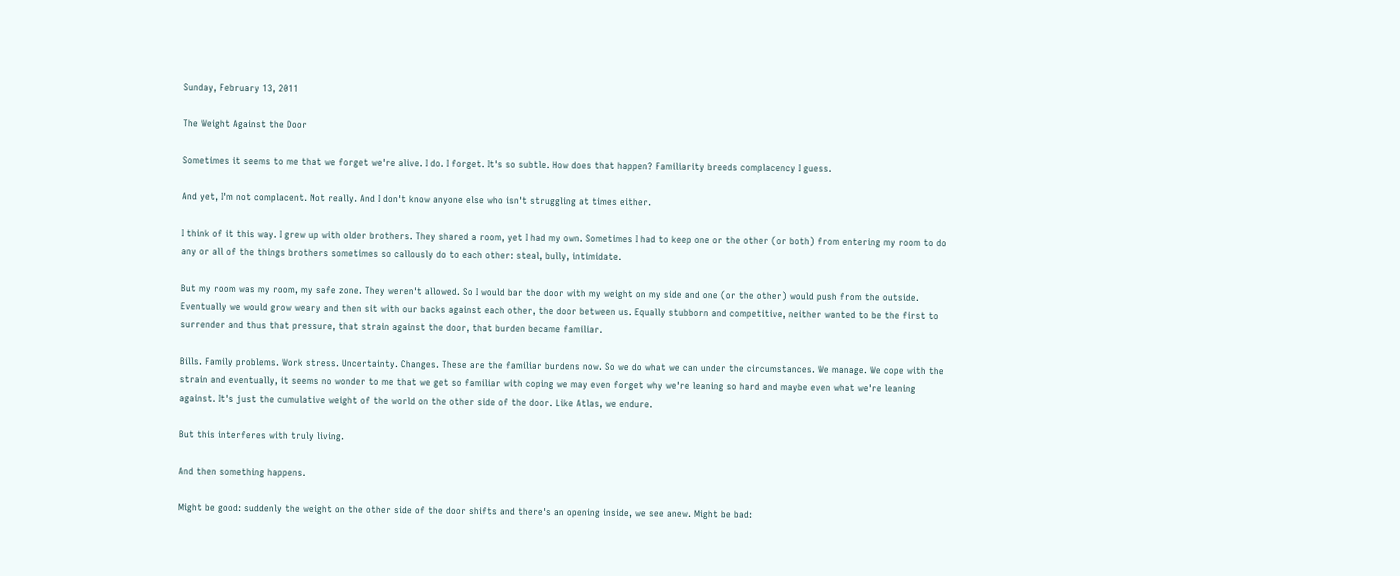Sunday, February 13, 2011

The Weight Against the Door

Sometimes it seems to me that we forget we're alive. I do. I forget. It's so subtle. How does that happen? Familiarity breeds complacency I guess.

And yet, I'm not complacent. Not really. And I don't know anyone else who isn't struggling at times either.

I think of it this way. I grew up with older brothers. They shared a room, yet I had my own. Sometimes I had to keep one or the other (or both) from entering my room to do any or all of the things brothers sometimes so callously do to each other: steal, bully, intimidate.

But my room was my room, my safe zone. They weren't allowed. So I would bar the door with my weight on my side and one (or the other) would push from the outside. Eventually we would grow weary and then sit with our backs against each other, the door between us. Equally stubborn and competitive, neither wanted to be the first to surrender and thus that pressure, that strain against the door, that burden became familiar.

Bills. Family problems. Work stress. Uncertainty. Changes. These are the familiar burdens now. So we do what we can under the circumstances. We manage. We cope with the strain and eventually, it seems no wonder to me that we get so familiar with coping we may even forget why we're leaning so hard and maybe even what we're leaning against. It's just the cumulative weight of the world on the other side of the door. Like Atlas, we endure.

But this interferes with truly living.

And then something happens.

Might be good: suddenly the weight on the other side of the door shifts and there's an opening inside, we see anew. Might be bad: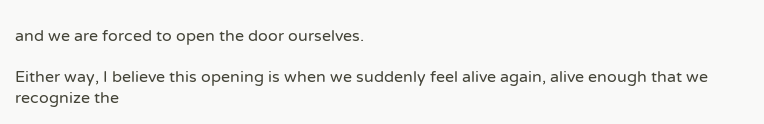and we are forced to open the door ourselves.

Either way, I believe this opening is when we suddenly feel alive again, alive enough that we recognize the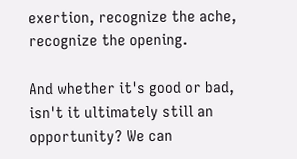exertion, recognize the ache, recognize the opening.

And whether it's good or bad, isn't it ultimately still an opportunity? We can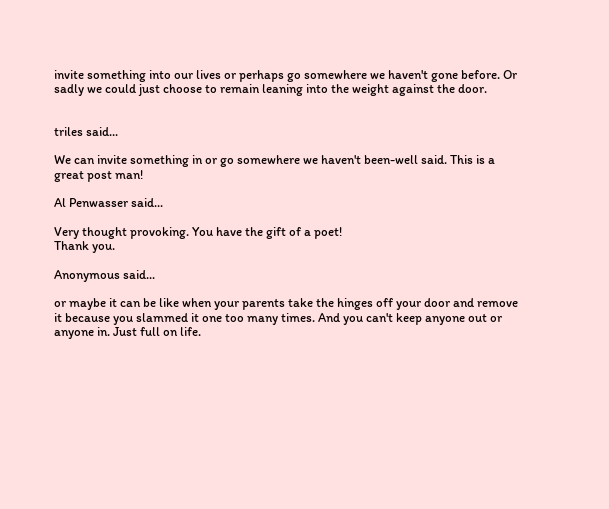invite something into our lives or perhaps go somewhere we haven't gone before. Or sadly we could just choose to remain leaning into the weight against the door.


triles said...

We can invite something in or go somewhere we haven't been-well said. This is a great post man!

Al Penwasser said...

Very thought provoking. You have the gift of a poet!
Thank you.

Anonymous said...

or maybe it can be like when your parents take the hinges off your door and remove it because you slammed it one too many times. And you can't keep anyone out or anyone in. Just full on life.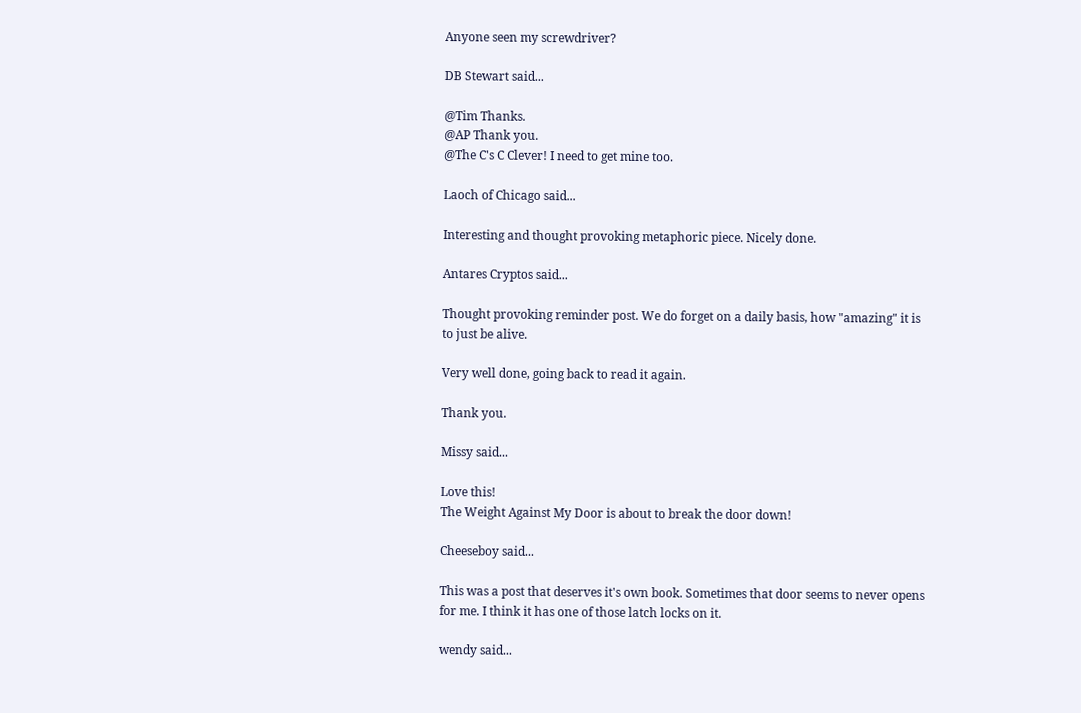Anyone seen my screwdriver?

DB Stewart said...

@Tim Thanks.
@AP Thank you.
@The C's C Clever! I need to get mine too.

Laoch of Chicago said...

Interesting and thought provoking metaphoric piece. Nicely done.

Antares Cryptos said...

Thought provoking reminder post. We do forget on a daily basis, how "amazing" it is to just be alive.

Very well done, going back to read it again.

Thank you.

Missy said...

Love this!
The Weight Against My Door is about to break the door down!

Cheeseboy said...

This was a post that deserves it's own book. Sometimes that door seems to never opens for me. I think it has one of those latch locks on it.

wendy said...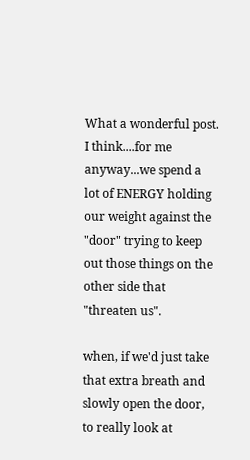What a wonderful post.
I think....for me anyway...we spend a lot of ENERGY holding our weight against the "door" trying to keep out those things on the other side that "threaten us".

when, if we'd just take that extra breath and slowly open the door, to really look at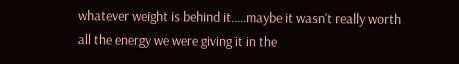whatever weight is behind it.....maybe it wasn't really worth all the energy we were giving it in the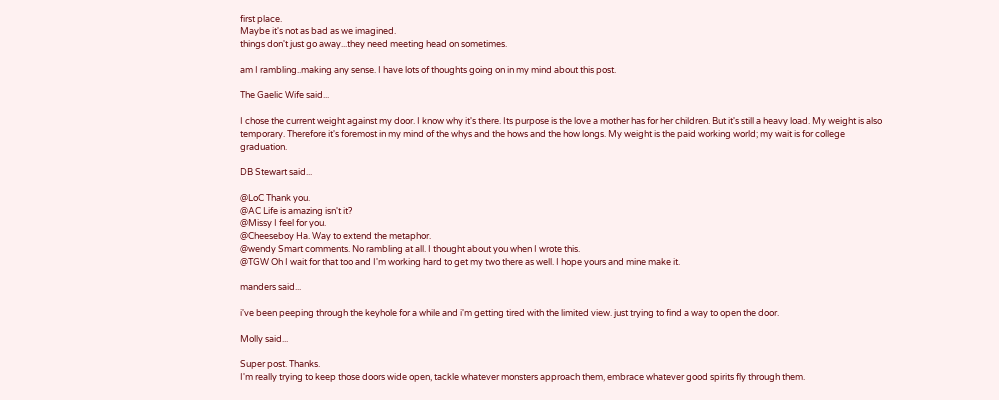first place.
Maybe it's not as bad as we imagined.
things don't just go away...they need meeting head on sometimes.

am I rambling..making any sense. I have lots of thoughts going on in my mind about this post.

The Gaelic Wife said...

I chose the current weight against my door. I know why it's there. Its purpose is the love a mother has for her children. But it's still a heavy load. My weight is also temporary. Therefore it's foremost in my mind of the whys and the hows and the how longs. My weight is the paid working world; my wait is for college graduation.

DB Stewart said...

@LoC Thank you.
@AC Life is amazing isn't it?
@Missy I feel for you.
@Cheeseboy Ha. Way to extend the metaphor.
@wendy Smart comments. No rambling at all. I thought about you when I wrote this.
@TGW Oh I wait for that too and I'm working hard to get my two there as well. I hope yours and mine make it.

manders said...

i've been peeping through the keyhole for a while and i'm getting tired with the limited view. just trying to find a way to open the door.

Molly said...

Super post. Thanks.
I'm really trying to keep those doors wide open, tackle whatever monsters approach them, embrace whatever good spirits fly through them.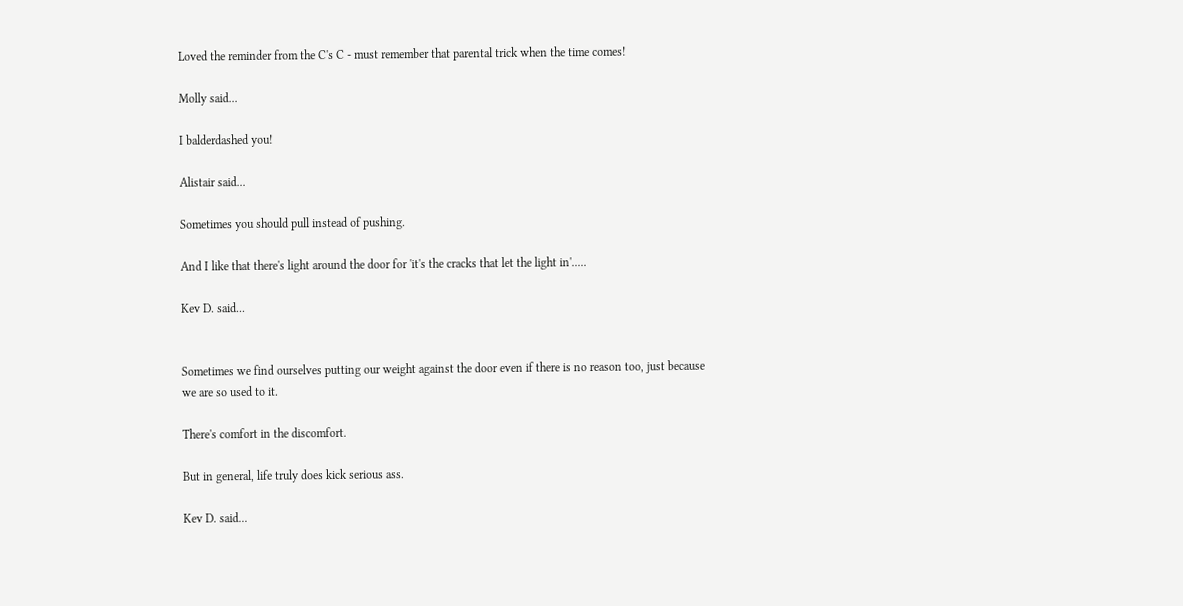Loved the reminder from the C's C - must remember that parental trick when the time comes!

Molly said...

I balderdashed you!

Alistair said...

Sometimes you should pull instead of pushing.

And I like that there's light around the door for 'it's the cracks that let the light in'.....

Kev D. said...


Sometimes we find ourselves putting our weight against the door even if there is no reason too, just because we are so used to it.

There's comfort in the discomfort.

But in general, life truly does kick serious ass.

Kev D. said...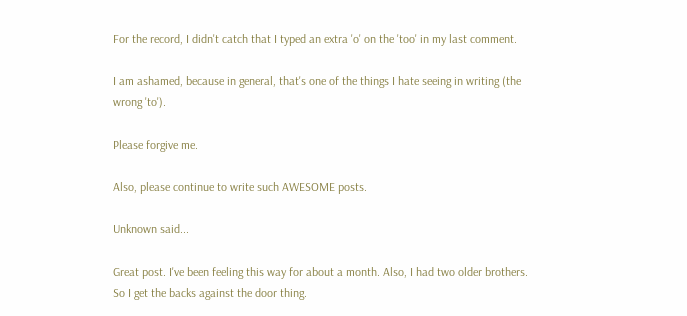For the record, I didn't catch that I typed an extra 'o' on the 'too' in my last comment.

I am ashamed, because in general, that's one of the things I hate seeing in writing (the wrong 'to').

Please forgive me.

Also, please continue to write such AWESOME posts.

Unknown said...

Great post. I've been feeling this way for about a month. Also, I had two older brothers. So I get the backs against the door thing.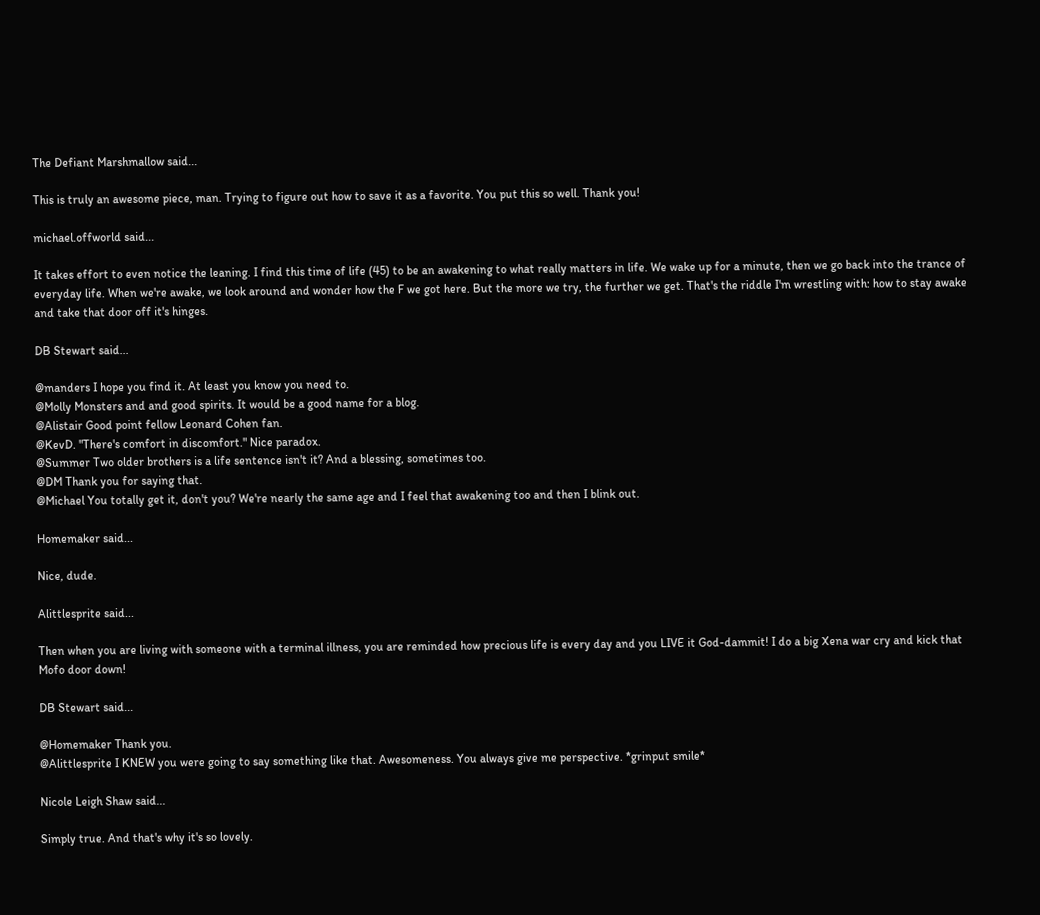The Defiant Marshmallow said...

This is truly an awesome piece, man. Trying to figure out how to save it as a favorite. You put this so well. Thank you!

michael.offworld said...

It takes effort to even notice the leaning. I find this time of life (45) to be an awakening to what really matters in life. We wake up for a minute, then we go back into the trance of everyday life. When we're awake, we look around and wonder how the F we got here. But the more we try, the further we get. That's the riddle I'm wrestling with: how to stay awake and take that door off it's hinges.

DB Stewart said...

@manders I hope you find it. At least you know you need to.
@Molly Monsters and and good spirits. It would be a good name for a blog.
@Alistair Good point fellow Leonard Cohen fan.
@KevD. "There's comfort in discomfort." Nice paradox.
@Summer Two older brothers is a life sentence isn't it? And a blessing, sometimes too.
@DM Thank you for saying that.
@Michael You totally get it, don't you? We're nearly the same age and I feel that awakening too and then I blink out.

Homemaker said...

Nice, dude.

Alittlesprite said...

Then when you are living with someone with a terminal illness, you are reminded how precious life is every day and you LIVE it God-dammit! I do a big Xena war cry and kick that Mofo door down!

DB Stewart said...

@Homemaker Thank you.
@Alittlesprite I KNEW you were going to say something like that. Awesomeness. You always give me perspective. *grinput smile*

Nicole Leigh Shaw said...

Simply true. And that's why it's so lovely.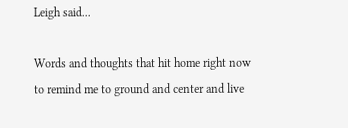Leigh said...

Words and thoughts that hit home right now to remind me to ground and center and live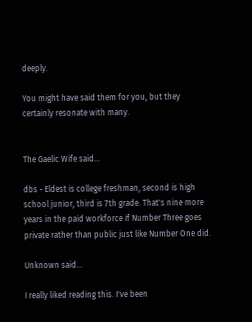deeply.

You might have said them for you, but they certainly resonate with many.


The Gaelic Wife said...

dbs - Eldest is college freshman, second is high school junior, third is 7th grade. That's nine more years in the paid workforce if Number Three goes private rather than public just like Number One did.

Unknown said...

I really liked reading this. I've been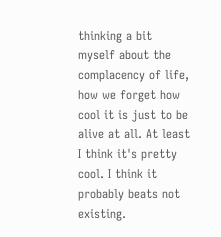thinking a bit myself about the complacency of life, how we forget how cool it is just to be alive at all. At least I think it's pretty cool. I think it probably beats not existing.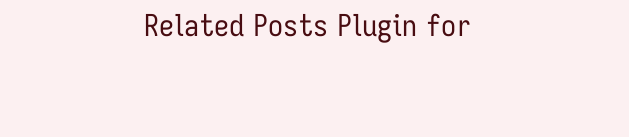Related Posts Plugin for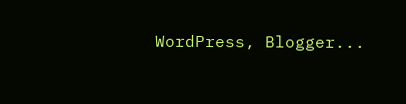WordPress, Blogger...